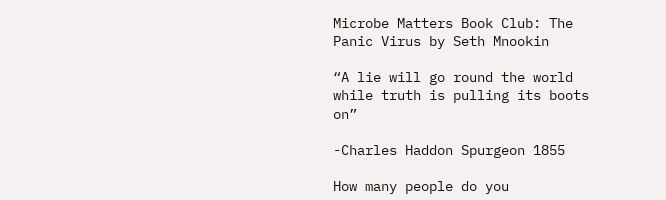Microbe Matters Book Club: The Panic Virus by Seth Mnookin

“A lie will go round the world while truth is pulling its boots on”

-Charles Haddon Spurgeon 1855

How many people do you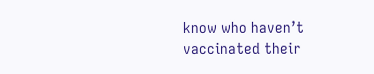know who haven’t vaccinated their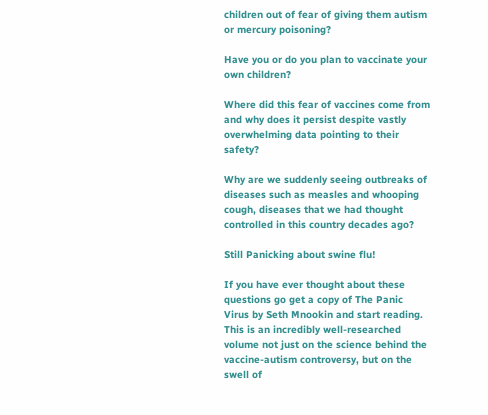children out of fear of giving them autism or mercury poisoning?

Have you or do you plan to vaccinate your own children?

Where did this fear of vaccines come from and why does it persist despite vastly overwhelming data pointing to their safety?

Why are we suddenly seeing outbreaks of diseases such as measles and whooping cough, diseases that we had thought controlled in this country decades ago?

Still Panicking about swine flu!

If you have ever thought about these questions go get a copy of The Panic Virus by Seth Mnookin and start reading. This is an incredibly well-researched volume not just on the science behind the vaccine-autism controversy, but on the swell of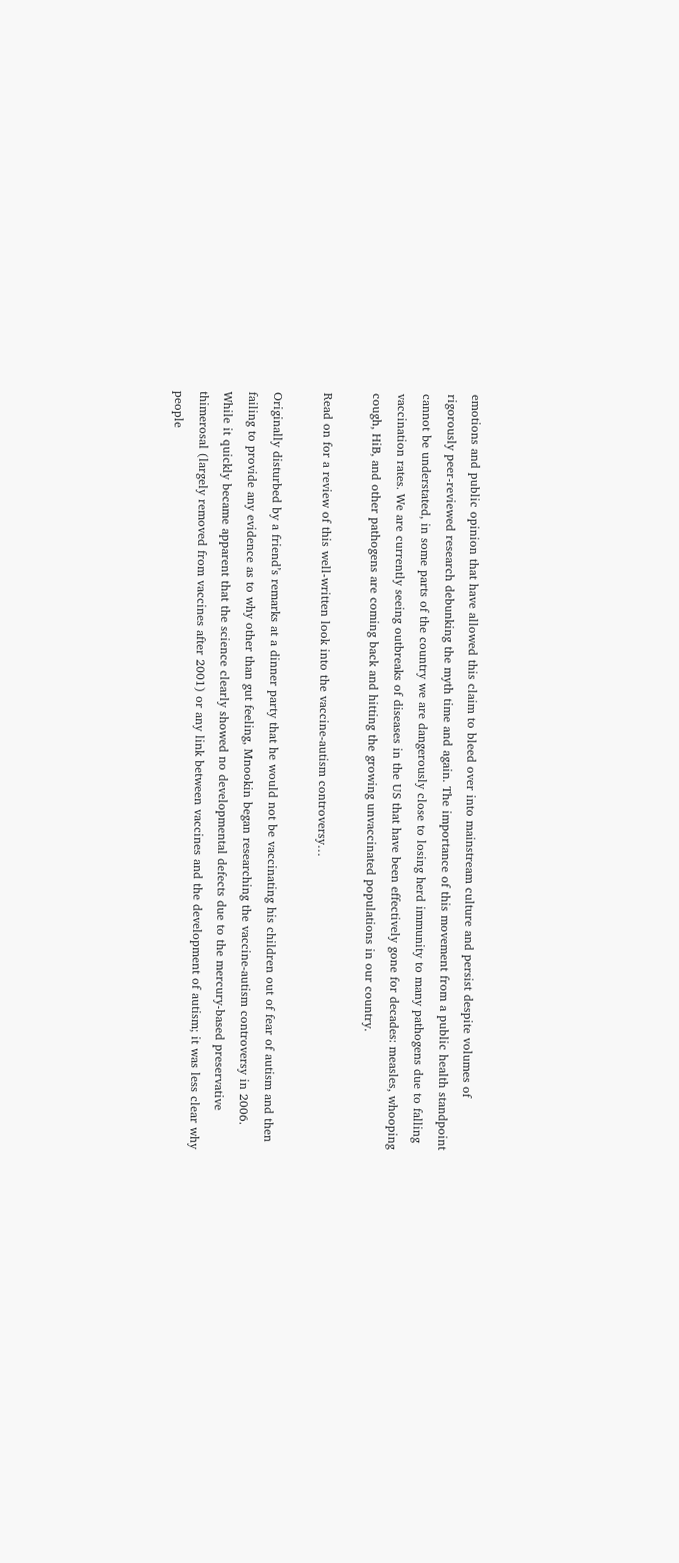emotions and public opinion that have allowed this claim to bleed over into mainstream culture and persist despite volumes of rigorously peer-reviewed research debunking the myth time and again. The importance of this movement from a public health standpoint cannot be understated, in some parts of the country we are dangerously close to losing herd immunity to many pathogens due to falling vaccination rates. We are currently seeing outbreaks of diseases in the US that have been effectively gone for decades: measles, whooping cough, HiB, and other pathogens are coming back and hitting the growing unvaccinated populations in our country.

Read on for a review of this well-written look into the vaccine-autism controversy…

Originally disturbed by a friend’s remarks at a dinner party that he would not be vaccinating his children out of fear of autism and then failing to provide any evidence as to why other than gut feeling, Mnookin began researching the vaccine-autism controversy in 2006. While it quickly became apparent that the science clearly showed no developmental defects due to the mercury-based preservative thimerosal (largely removed from vaccines after 2001) or any link between vaccines and the development of autism; it was less clear why people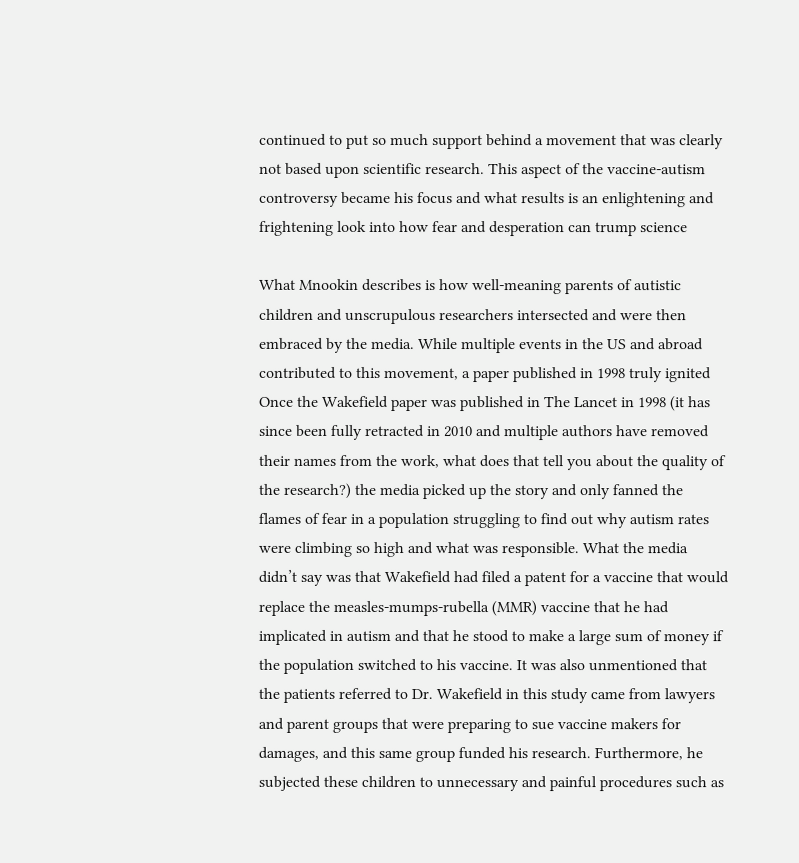continued to put so much support behind a movement that was clearly not based upon scientific research. This aspect of the vaccine-autism controversy became his focus and what results is an enlightening and frightening look into how fear and desperation can trump science

What Mnookin describes is how well-meaning parents of autistic children and unscrupulous researchers intersected and were then embraced by the media. While multiple events in the US and abroad contributed to this movement, a paper published in 1998 truly ignited  Once the Wakefield paper was published in The Lancet in 1998 (it has since been fully retracted in 2010 and multiple authors have removed their names from the work, what does that tell you about the quality of the research?) the media picked up the story and only fanned the flames of fear in a population struggling to find out why autism rates were climbing so high and what was responsible. What the media didn’t say was that Wakefield had filed a patent for a vaccine that would replace the measles-mumps-rubella (MMR) vaccine that he had implicated in autism and that he stood to make a large sum of money if the population switched to his vaccine. It was also unmentioned that the patients referred to Dr. Wakefield in this study came from lawyers and parent groups that were preparing to sue vaccine makers for damages, and this same group funded his research. Furthermore, he subjected these children to unnecessary and painful procedures such as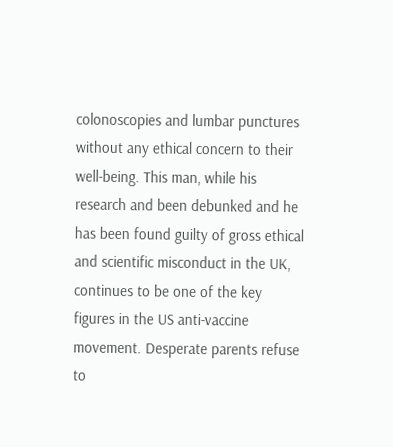colonoscopies and lumbar punctures without any ethical concern to their well-being. This man, while his research and been debunked and he has been found guilty of gross ethical and scientific misconduct in the UK, continues to be one of the key figures in the US anti-vaccine movement. Desperate parents refuse to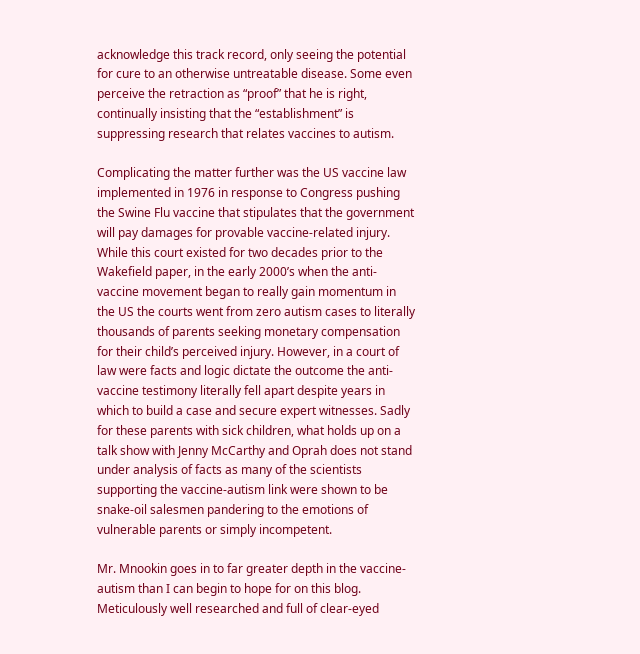acknowledge this track record, only seeing the potential for cure to an otherwise untreatable disease. Some even perceive the retraction as “proof” that he is right, continually insisting that the “establishment” is suppressing research that relates vaccines to autism.

Complicating the matter further was the US vaccine law implemented in 1976 in response to Congress pushing the Swine Flu vaccine that stipulates that the government will pay damages for provable vaccine-related injury. While this court existed for two decades prior to the Wakefield paper, in the early 2000’s when the anti-vaccine movement began to really gain momentum in the US the courts went from zero autism cases to literally thousands of parents seeking monetary compensation for their child’s perceived injury. However, in a court of law were facts and logic dictate the outcome the anti-vaccine testimony literally fell apart despite years in which to build a case and secure expert witnesses. Sadly for these parents with sick children, what holds up on a talk show with Jenny McCarthy and Oprah does not stand under analysis of facts as many of the scientists supporting the vaccine-autism link were shown to be snake-oil salesmen pandering to the emotions of vulnerable parents or simply incompetent.

Mr. Mnookin goes in to far greater depth in the vaccine-autism than I can begin to hope for on this blog. Meticulously well researched and full of clear-eyed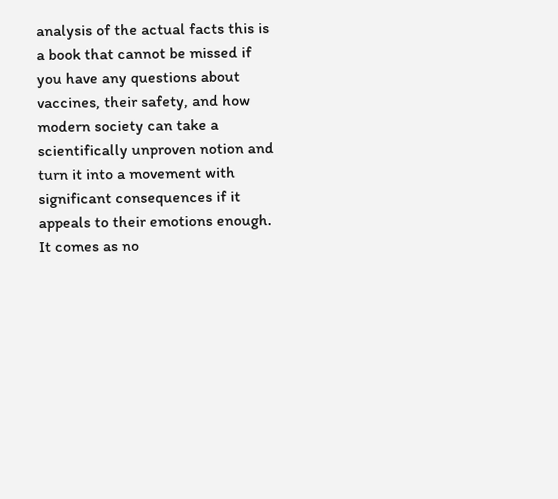analysis of the actual facts this is a book that cannot be missed if you have any questions about vaccines, their safety, and how modern society can take a scientifically unproven notion and turn it into a movement with significant consequences if it appeals to their emotions enough. It comes as no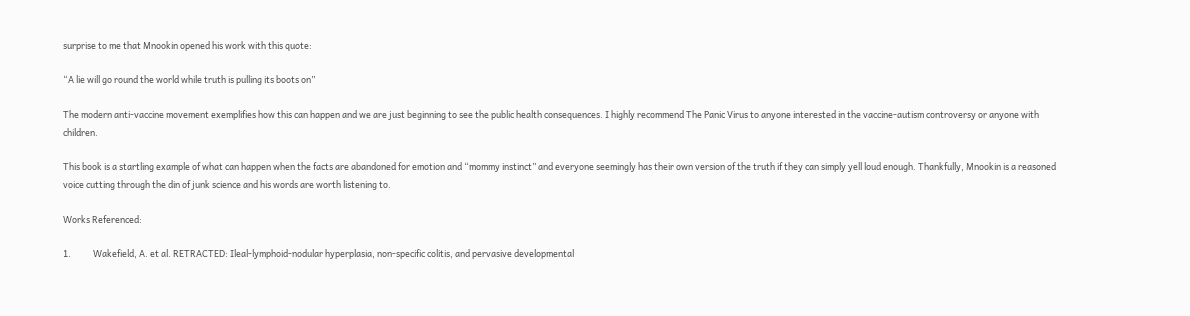surprise to me that Mnookin opened his work with this quote:

“A lie will go round the world while truth is pulling its boots on”

The modern anti-vaccine movement exemplifies how this can happen and we are just beginning to see the public health consequences. I highly recommend The Panic Virus to anyone interested in the vaccine-autism controversy or anyone with children.

This book is a startling example of what can happen when the facts are abandoned for emotion and “mommy instinct” and everyone seemingly has their own version of the truth if they can simply yell loud enough. Thankfully, Mnookin is a reasoned voice cutting through the din of junk science and his words are worth listening to.

Works Referenced:

1.           Wakefield, A. et al. RETRACTED: Ileal-lymphoid-nodular hyperplasia, non-specific colitis, and pervasive developmental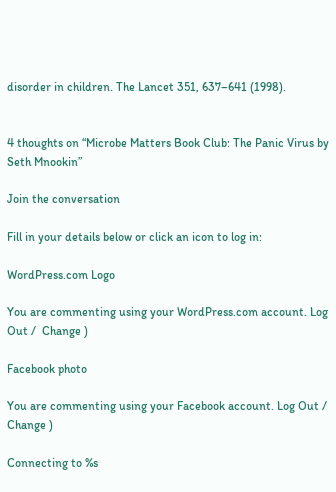disorder in children. The Lancet 351, 637–641 (1998).


4 thoughts on “Microbe Matters Book Club: The Panic Virus by Seth Mnookin”

Join the conversation

Fill in your details below or click an icon to log in:

WordPress.com Logo

You are commenting using your WordPress.com account. Log Out /  Change )

Facebook photo

You are commenting using your Facebook account. Log Out /  Change )

Connecting to %s